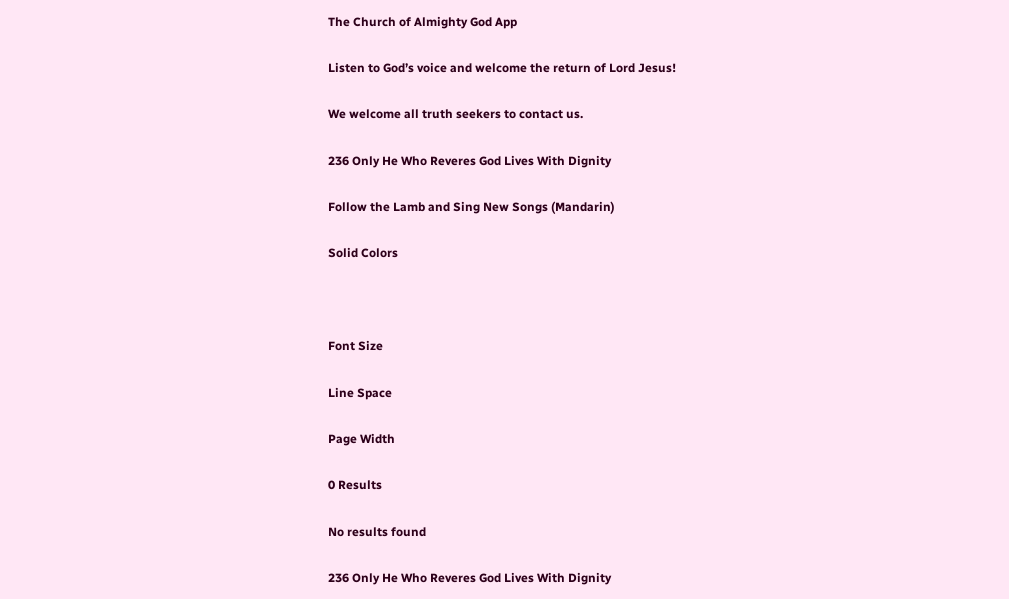The Church of Almighty God App

Listen to God’s voice and welcome the return of Lord Jesus!

We welcome all truth seekers to contact us.

236 Only He Who Reveres God Lives With Dignity

Follow the Lamb and Sing New Songs (Mandarin)

Solid Colors



Font Size

Line Space

Page Width

0 Results

No results found

236 Only He Who Reveres God Lives With Dignity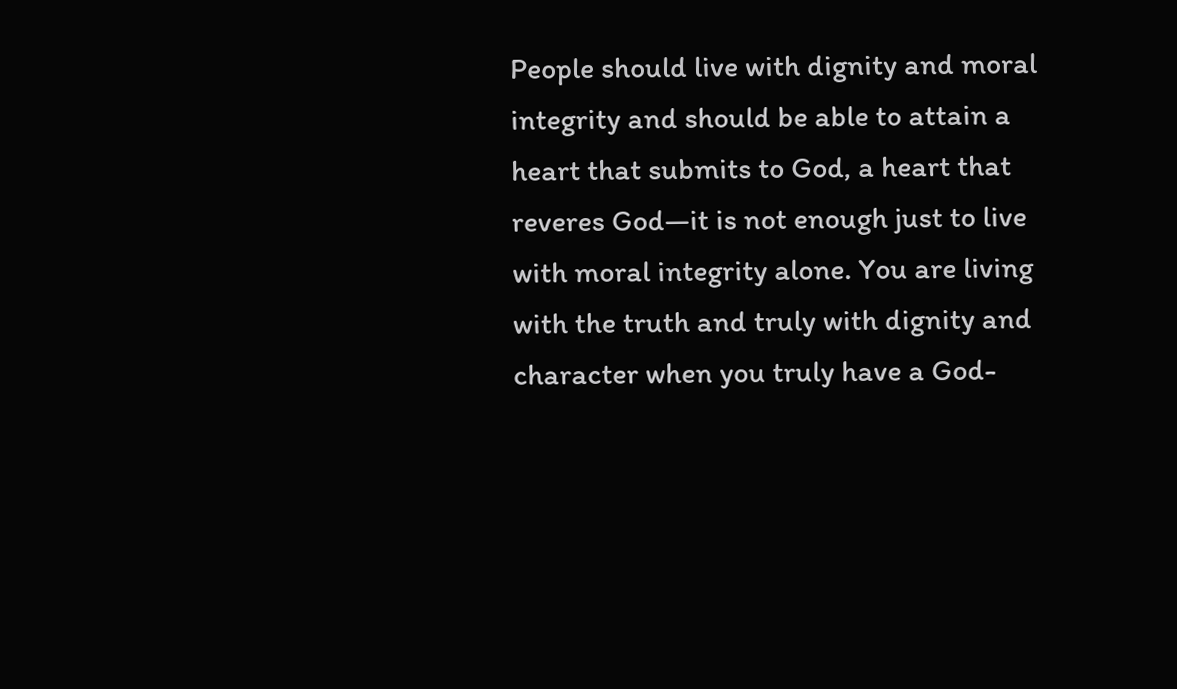People should live with dignity and moral integrity and should be able to attain a heart that submits to God, a heart that reveres God—it is not enough just to live with moral integrity alone. You are living with the truth and truly with dignity and character when you truly have a God-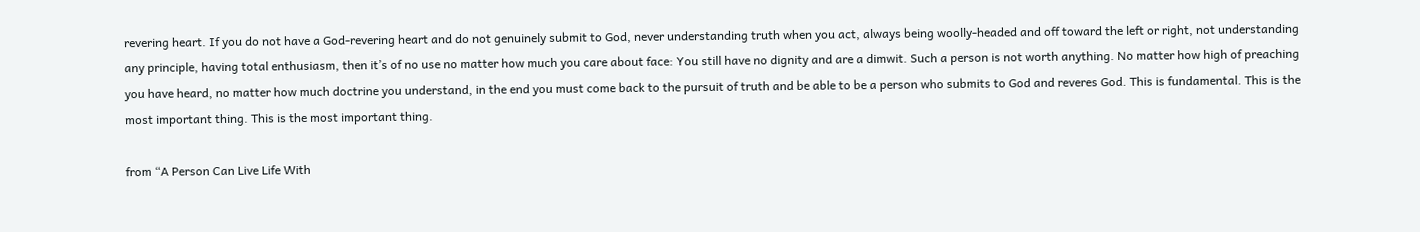revering heart. If you do not have a God-revering heart and do not genuinely submit to God, never understanding truth when you act, always being woolly-headed and off toward the left or right, not understanding any principle, having total enthusiasm, then it’s of no use no matter how much you care about face: You still have no dignity and are a dimwit. Such a person is not worth anything. No matter how high of preaching you have heard, no matter how much doctrine you understand, in the end you must come back to the pursuit of truth and be able to be a person who submits to God and reveres God. This is fundamental. This is the most important thing. This is the most important thing.

from “A Person Can Live Life With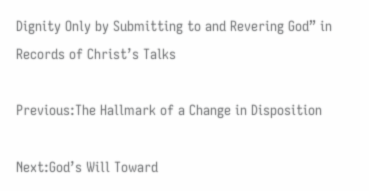Dignity Only by Submitting to and Revering God” in Records of Christ’s Talks

Previous:The Hallmark of a Change in Disposition

Next:God’s Will Toward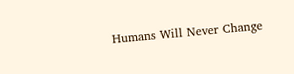Humans Will Never Change